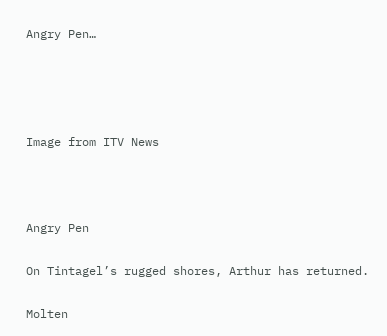Angry Pen…




Image from ITV News



Angry Pen

On Tintagel’s rugged shores, Arthur has returned.

Molten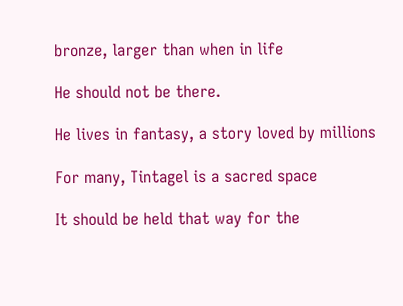bronze, larger than when in life

He should not be there.

He lives in fantasy, a story loved by millions

For many, Tintagel is a sacred space

It should be held that way for the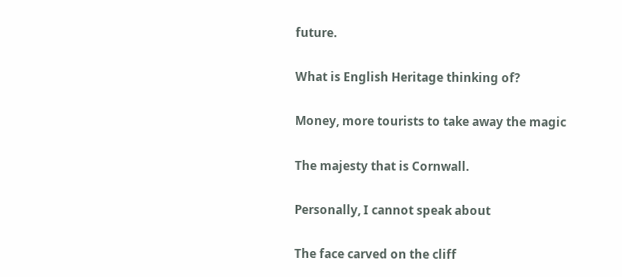future.

What is English Heritage thinking of?

Money, more tourists to take away the magic

The majesty that is Cornwall.

Personally, I cannot speak about

The face carved on the cliff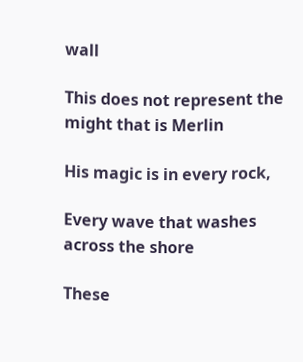wall

This does not represent the might that is Merlin

His magic is in every rock,

Every wave that washes across the shore

These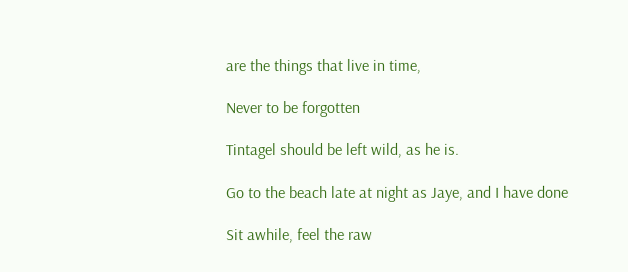are the things that live in time,

Never to be forgotten

Tintagel should be left wild, as he is.

Go to the beach late at night as Jaye, and I have done

Sit awhile, feel the raw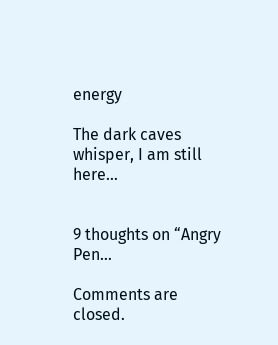energy

The dark caves whisper, I am still here…


9 thoughts on “Angry Pen…

Comments are closed.